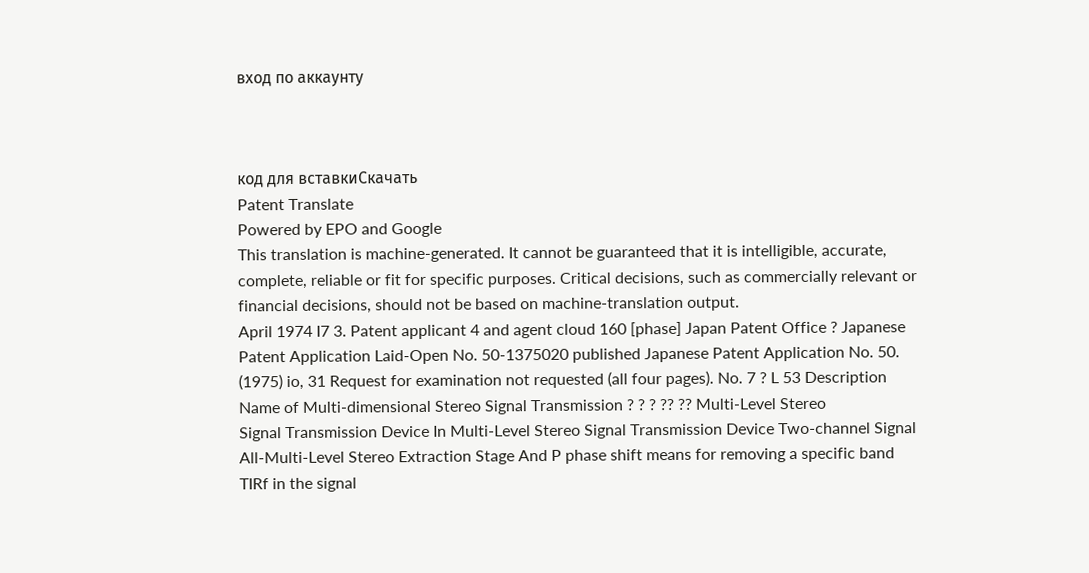вход по аккаунту



код для вставкиСкачать
Patent Translate
Powered by EPO and Google
This translation is machine-generated. It cannot be guaranteed that it is intelligible, accurate,
complete, reliable or fit for specific purposes. Critical decisions, such as commercially relevant or
financial decisions, should not be based on machine-translation output.
April 1974 I7 3. Patent applicant 4 and agent cloud 160 [phase] Japan Patent Office ? Japanese
Patent Application Laid-Open No. 50-1375020 published Japanese Patent Application No. 50.
(1975) io, 31 Request for examination not requested (all four pages). No. 7 ? L 53 Description
Name of Multi-dimensional Stereo Signal Transmission ? ? ? ?? ?? Multi-Level Stereo
Signal Transmission Device In Multi-Level Stereo Signal Transmission Device Two-channel Signal
All-Multi-Level Stereo Extraction Stage And P phase shift means for removing a specific band
TIRf in the signal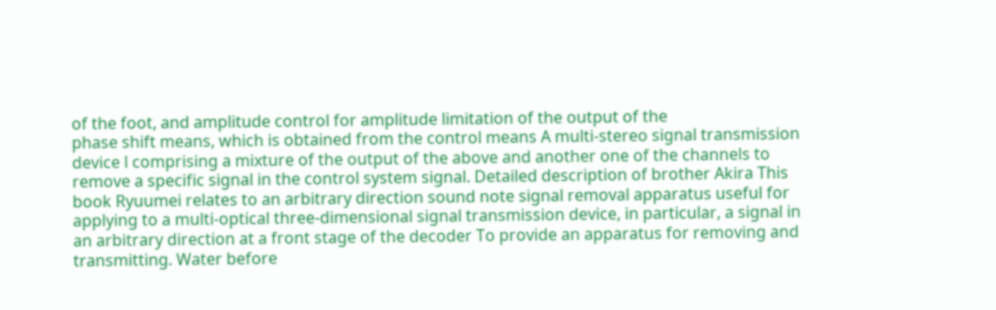of the foot, and amplitude control for amplitude limitation of the output of the
phase shift means, which is obtained from the control means A multi-stereo signal transmission
device l comprising a mixture of the output of the above and another one of the channels to
remove a specific signal in the control system signal. Detailed description of brother Akira This
book Ryuumei relates to an arbitrary direction sound note signal removal apparatus useful for
applying to a multi-optical three-dimensional signal transmission device, in particular, a signal in
an arbitrary direction at a front stage of the decoder To provide an apparatus for removing and
transmitting. Water before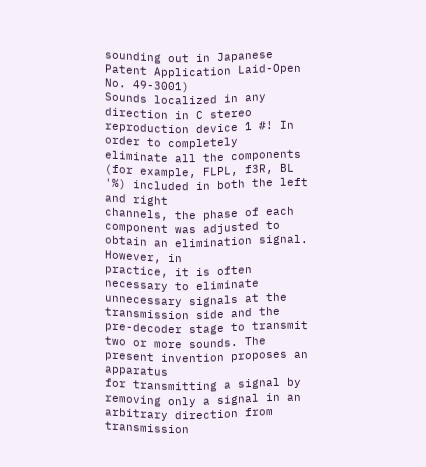sounding out in Japanese Patent Application Laid-Open No. 49-3001)
Sounds localized in any direction in C stereo reproduction device 1 #! In order to completely
eliminate all the components (for example, FLPL, f3R, BL '%) included in both the left and right
channels, the phase of each component was adjusted to obtain an elimination signal. However, in
practice, it is often necessary to eliminate unnecessary signals at the transmission side and the
pre-decoder stage to transmit two or more sounds. The present invention proposes an apparatus
for transmitting a signal by removing only a signal in an arbitrary direction from transmission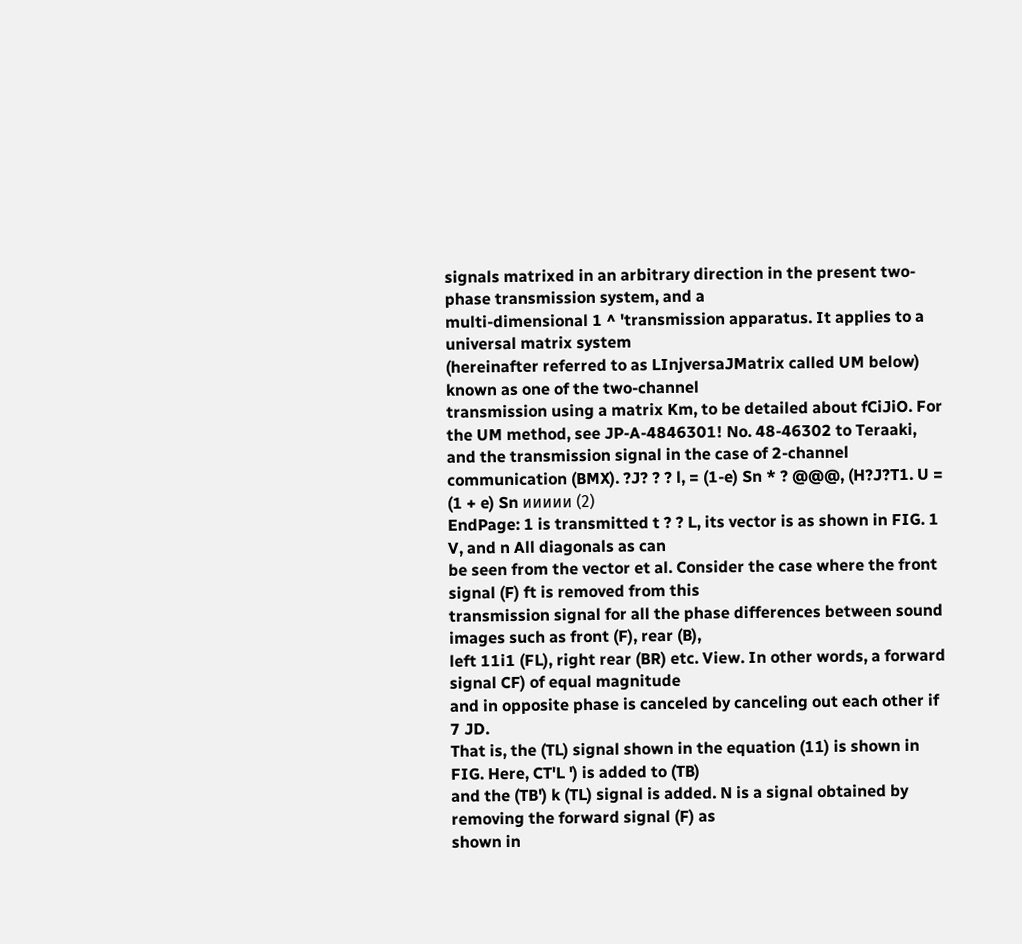signals matrixed in an arbitrary direction in the present two-phase transmission system, and a
multi-dimensional 1 ^ 'transmission apparatus. It applies to a universal matrix system
(hereinafter referred to as LInjversaJMatrix called UM below) known as one of the two-channel
transmission using a matrix Km, to be detailed about fCiJiO. For the UM method, see JP-A-4846301! No. 48-46302 to Teraaki, and the transmission signal in the case of 2-channel
communication (BMX). ?J? ? ? l, = (1-e) Sn * ? @@@, (H?J?T1. U = (1 + e) Sn иииии (2)
EndPage: 1 is transmitted t ? ? L, its vector is as shown in FIG. 1 V, and n All diagonals as can
be seen from the vector et al. Consider the case where the front signal (F) ft is removed from this
transmission signal for all the phase differences between sound images such as front (F), rear (B),
left 11i1 (FL), right rear (BR) etc. View. In other words, a forward signal CF) of equal magnitude
and in opposite phase is canceled by canceling out each other if 7 JD.
That is, the (TL) signal shown in the equation (11) is shown in FIG. Here, CT'L ') is added to (TB)
and the (TB') k (TL) signal is added. N is a signal obtained by removing the forward signal (F) as
shown in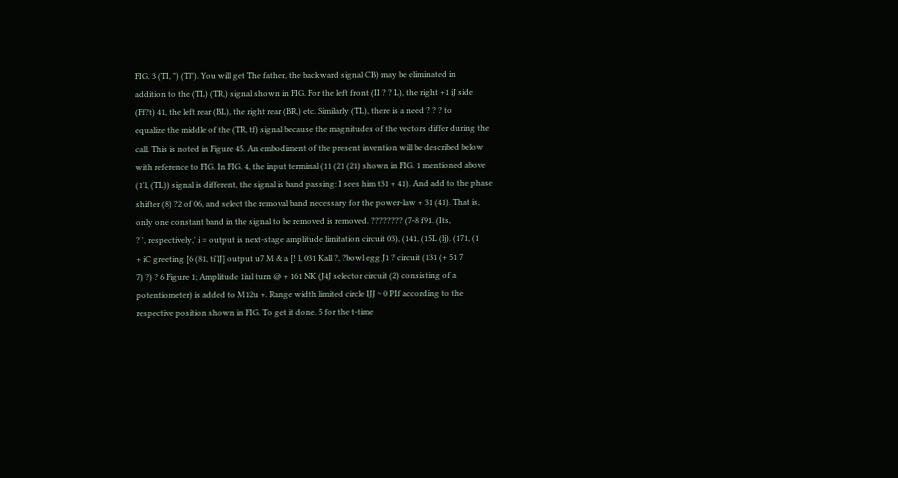FIG. 3 (TI, ") (Tl"). You will get The father, the backward signal CB) may be eliminated in
addition to the (TL) (TR,) signal shown in FIG. For the left front (II ? ? L), the right +1 iJ side
(Ff?t) 41, the left rear (BL), the right rear (BR,) etc. Similarly (TL), there is a need ? ? ? to
equalize the middle of the (TR, tf) signal because the magnitudes of the vectors differ during the
call. This is noted in Figure 45. An embodiment of the present invention will be described below
with reference to FIG. In FIG. 4, the input terminal (11 (21 (21) shown in FIG. 1 mentioned above
(1'l, (TL)) signal is different, the signal is band passing: I sees him t31 + 41). And add to the phase
shifter (8) ?2 of 06, and select the removal band necessary for the power-law + 31 (41). That is,
only one constant band in the signal to be removed is removed. ???????? (7-8 f91. (Its,
? ', respectively,' i = output is next-stage amplitude limitation circuit 03), (141, (15L (lj). (171, (1
+ iC greeting [6 (81, ti'lJ] output u7 M & a [! l, 031 Kall ?, ?bowl egg J1 ? circuit (131 (+ 51 7
7) ?) ? 6 Figure 1; Amplitude 1iul turn @ + 161 NK (J4J selector circuit (2) consisting of a
potentiometer) is added to M12u +. Range width limited circle IJJ ~ 0 PIf according to the
respective position shown in FIG. To get it done. 5 for the t-time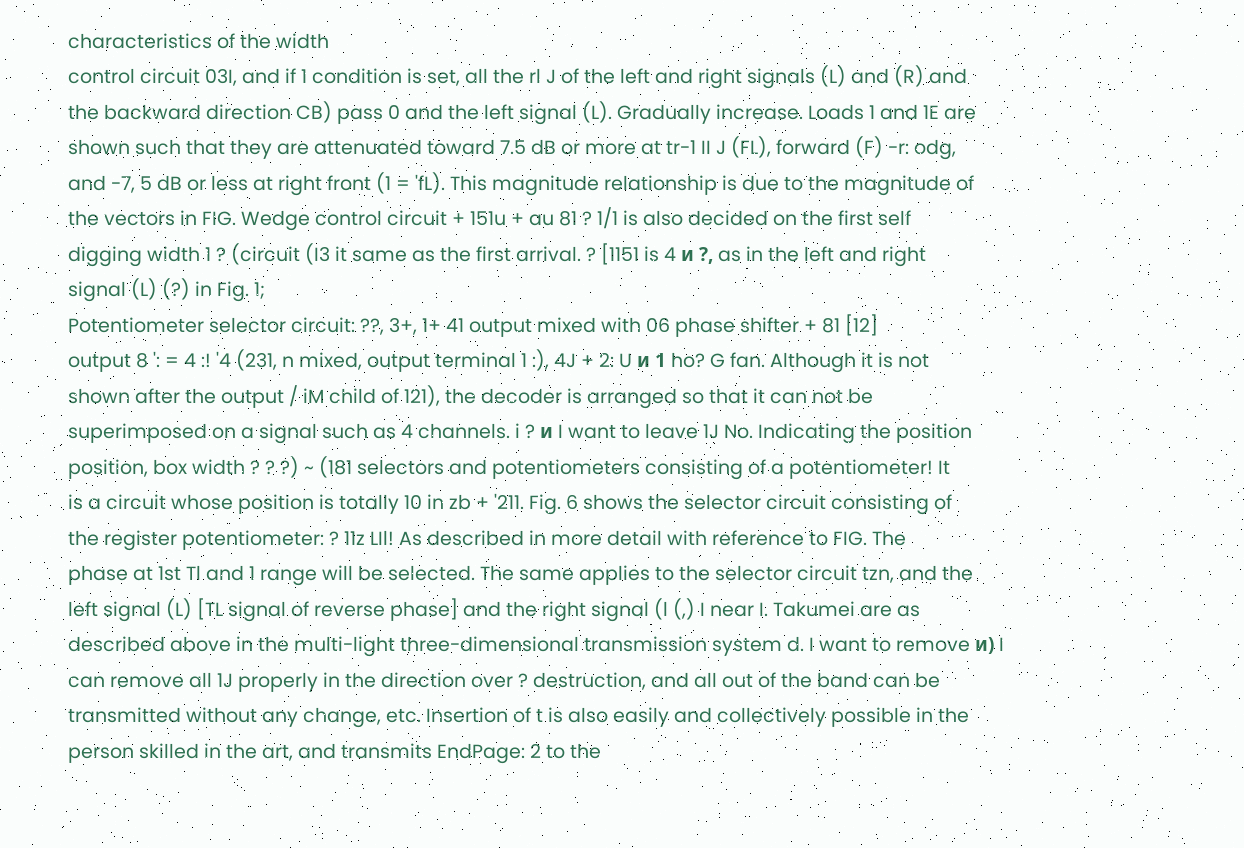characteristics of the width
control circuit 03I, and if 1 condition is set, all the rl J of the left and right signals (L) and (R) and
the backward direction CB) pass 0 and the left signal (L). Gradually increase. Loads 1 and 1E are
shown such that they are attenuated toward 7.5 dB or more at tr-1 II J (FL), forward (F) -r: odg,
and -7, 5 dB or less at right front (1 = 'fL). This magnitude relationship is due to the magnitude of
the vectors in FIG. Wedge control circuit + 151u + au 81 ? 1/1 is also decided on the first self
digging width 1 ? (circuit (I3 it same as the first arrival. ? [1151 is 4 и ?, as in the left and right
signal (L) (?) in Fig. 1;
Potentiometer selector circuit: ??, 3+, 1+ 41 output mixed with 06 phase shifter + 81 [12]
output 8 ': = 4 :! '4 (231, n mixed, output terminal 1 :), 4J + 2: U и 1 ho? G fan. Although it is not
shown after the output / iM child of 121), the decoder is arranged so that it can not be
superimposed on a signal such as 4 channels. i ? и I want to leave 1J No. Indicating the position
position, box width ? ? ?) ~ (181 selectors and potentiometers consisting of a potentiometer! It
is a circuit whose position is totally 10 in zb + '211. Fig. 6 shows the selector circuit consisting of
the register potentiometer: ? 11z LIl! As described in more detail with reference to FIG. The
phase at 1st Tl and 1 range will be selected. The same applies to the selector circuit tzn, and the
left signal (L) [TL signal of reverse phase] and the right signal (l (,) I near I. Takumei are as
described above in the multi-light three-dimensional transmission system d. I want to remove и) I
can remove all 1J properly in the direction over ? destruction, and all out of the band can be
transmitted without any change, etc. Insertion of t is also easily and collectively possible in the
person skilled in the art, and transmits EndPage: 2 to the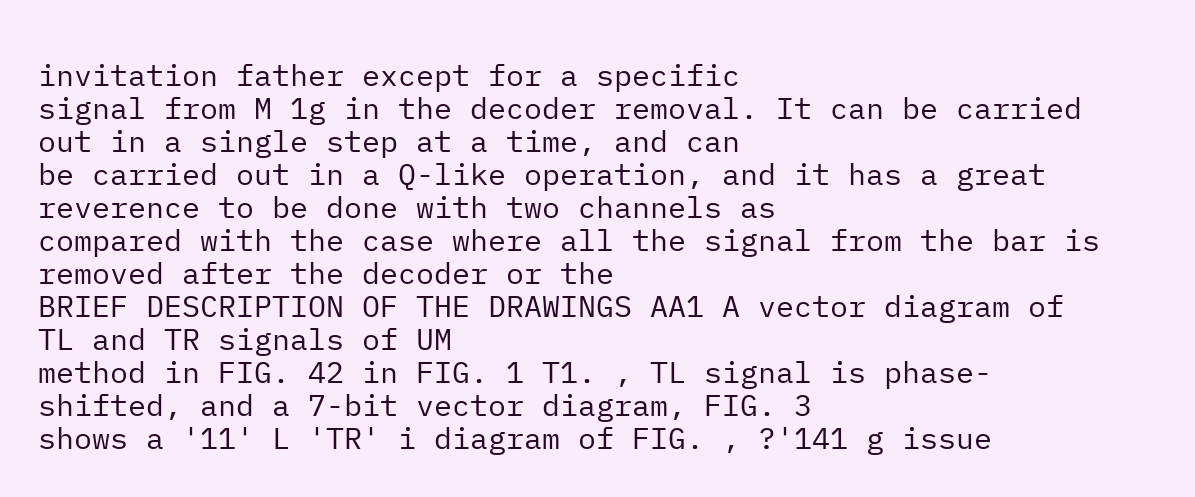invitation father except for a specific
signal from M 1g in the decoder removal. It can be carried out in a single step at a time, and can
be carried out in a Q-like operation, and it has a great reverence to be done with two channels as
compared with the case where all the signal from the bar is removed after the decoder or the
BRIEF DESCRIPTION OF THE DRAWINGS AA1 A vector diagram of TL and TR signals of UM
method in FIG. 42 in FIG. 1 T1. , TL signal is phase-shifted, and a 7-bit vector diagram, FIG. 3
shows a '11' L 'TR' i diagram of FIG. , ?'141 g issue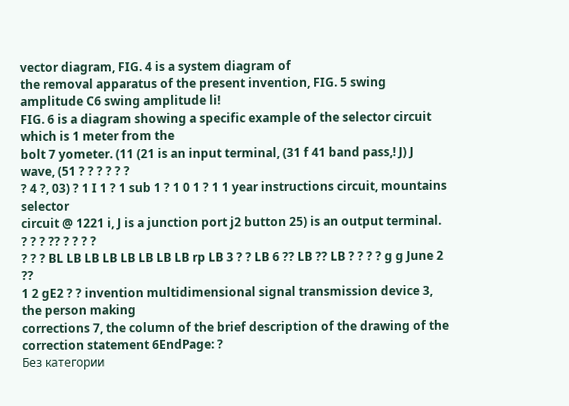vector diagram, FIG. 4 is a system diagram of
the removal apparatus of the present invention, FIG. 5 swing amplitude C6 swing amplitude li!
FIG. 6 is a diagram showing a specific example of the selector circuit which is 1 meter from the
bolt 7 yometer. (11 (21 is an input terminal, (31 f 41 band pass,! J) J wave, (51 ? ? ? ? ? ?
? 4 ?, 03) ? 1 I 1 ? 1 sub 1 ? 1 0 1 ? 1 1 year instructions circuit, mountains selector
circuit @ 1221 i, J is a junction port j2 button 25) is an output terminal. ? ? ? ?? ? ? ? ?
? ? ? BL LB LB LB LB LB LB LB rp LB 3 ? ? LB 6 ?? LB ?? LB ? ? ? ? g g June 2 ??
1 2 gE2 ? ? invention multidimensional signal transmission device 3, the person making
corrections 7, the column of the brief description of the drawing of the correction statement 6EndPage: ?
Без категории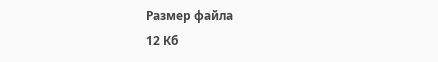Размер файла
12 Кб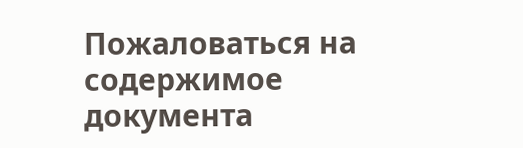Пожаловаться на содержимое документа